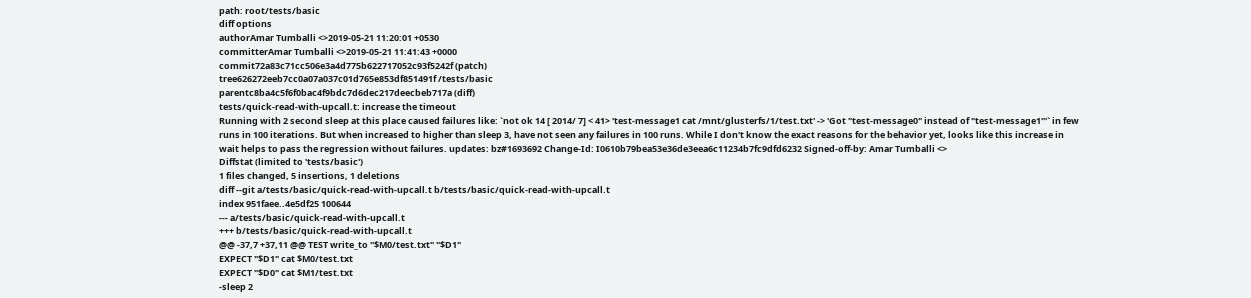path: root/tests/basic
diff options
authorAmar Tumballi <>2019-05-21 11:20:01 +0530
committerAmar Tumballi <>2019-05-21 11:41:43 +0000
commit72a83c71cc506e3a4d775b622717052c93f5242f (patch)
tree626272eeb7cc0a07a037c01d765e853df851491f /tests/basic
parentc8ba4c5f6f0bac4f9bdc7d6dec217deecbeb717a (diff)
tests/quick-read-with-upcall.t: increase the timeout
Running with 2 second sleep at this place caused failures like: `not ok 14 [ 2014/ 7] < 41> 'test-message1 cat /mnt/glusterfs/1/test.txt' -> 'Got "test-message0" instead of "test-message1"'` in few runs in 100 iterations. But when increased to higher than sleep 3, have not seen any failures in 100 runs. While I don't know the exact reasons for the behavior yet, looks like this increase in wait helps to pass the regression without failures. updates: bz#1693692 Change-Id: I0610b79bea53e36de3eea6c11234b7fc9dfd6232 Signed-off-by: Amar Tumballi <>
Diffstat (limited to 'tests/basic')
1 files changed, 5 insertions, 1 deletions
diff --git a/tests/basic/quick-read-with-upcall.t b/tests/basic/quick-read-with-upcall.t
index 951faee..4e5df25 100644
--- a/tests/basic/quick-read-with-upcall.t
+++ b/tests/basic/quick-read-with-upcall.t
@@ -37,7 +37,11 @@ TEST write_to "$M0/test.txt" "$D1"
EXPECT "$D1" cat $M0/test.txt
EXPECT "$D0" cat $M1/test.txt
-sleep 2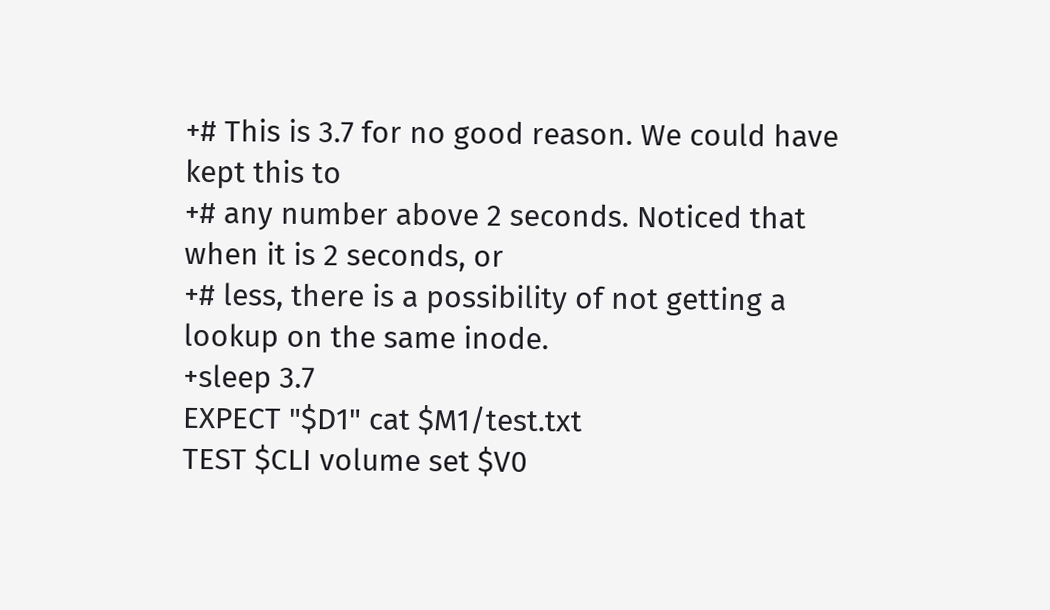+# This is 3.7 for no good reason. We could have kept this to
+# any number above 2 seconds. Noticed that when it is 2 seconds, or
+# less, there is a possibility of not getting a lookup on the same inode.
+sleep 3.7
EXPECT "$D1" cat $M1/test.txt
TEST $CLI volume set $V0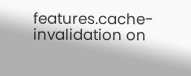features.cache-invalidation on